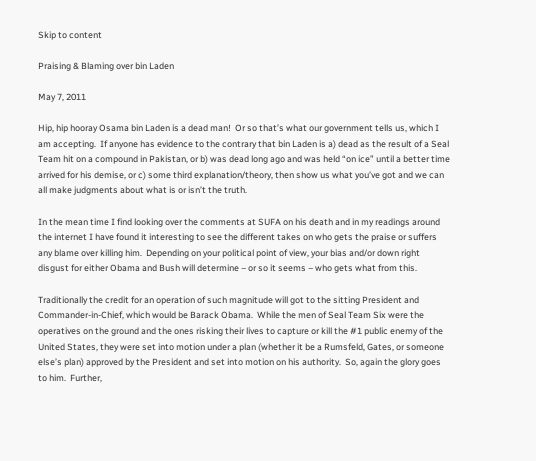Skip to content

Praising & Blaming over bin Laden

May 7, 2011

Hip, hip hooray Osama bin Laden is a dead man!  Or so that’s what our government tells us, which I am accepting.  If anyone has evidence to the contrary that bin Laden is a) dead as the result of a Seal Team hit on a compound in Pakistan, or b) was dead long ago and was held “on ice” until a better time arrived for his demise, or c) some third explanation/theory, then show us what you’ve got and we can all make judgments about what is or isn’t the truth.

In the mean time I find looking over the comments at SUFA on his death and in my readings around the internet I have found it interesting to see the different takes on who gets the praise or suffers any blame over killing him.  Depending on your political point of view, your bias and/or down right disgust for either Obama and Bush will determine – or so it seems – who gets what from this.

Traditionally the credit for an operation of such magnitude will got to the sitting President and Commander-in-Chief, which would be Barack Obama.  While the men of Seal Team Six were the operatives on the ground and the ones risking their lives to capture or kill the #1 public enemy of the United States, they were set into motion under a plan (whether it be a Rumsfeld, Gates, or someone else’s plan) approved by the President and set into motion on his authority.  So, again the glory goes to him.  Further,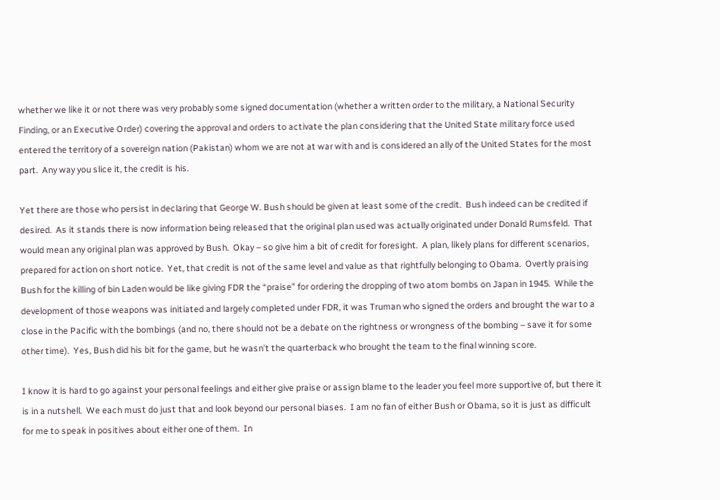whether we like it or not there was very probably some signed documentation (whether a written order to the military, a National Security Finding, or an Executive Order) covering the approval and orders to activate the plan considering that the United State military force used entered the territory of a sovereign nation (Pakistan) whom we are not at war with and is considered an ally of the United States for the most part.  Any way you slice it, the credit is his.

Yet there are those who persist in declaring that George W. Bush should be given at least some of the credit.  Bush indeed can be credited if desired.  As it stands there is now information being released that the original plan used was actually originated under Donald Rumsfeld.  That would mean any original plan was approved by Bush.  Okay – so give him a bit of credit for foresight.  A plan, likely plans for different scenarios, prepared for action on short notice.  Yet, that credit is not of the same level and value as that rightfully belonging to Obama.  Overtly praising Bush for the killing of bin Laden would be like giving FDR the “praise” for ordering the dropping of two atom bombs on Japan in 1945.  While the development of those weapons was initiated and largely completed under FDR, it was Truman who signed the orders and brought the war to a close in the Pacific with the bombings (and no, there should not be a debate on the rightness or wrongness of the bombing – save it for some other time).  Yes, Bush did his bit for the game, but he wasn’t the quarterback who brought the team to the final winning score.

I know it is hard to go against your personal feelings and either give praise or assign blame to the leader you feel more supportive of, but there it is in a nutshell.  We each must do just that and look beyond our personal biases.  I am no fan of either Bush or Obama, so it is just as difficult for me to speak in positives about either one of them.  In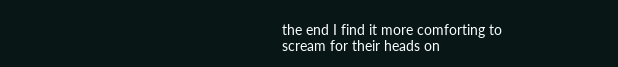the end I find it more comforting to scream for their heads on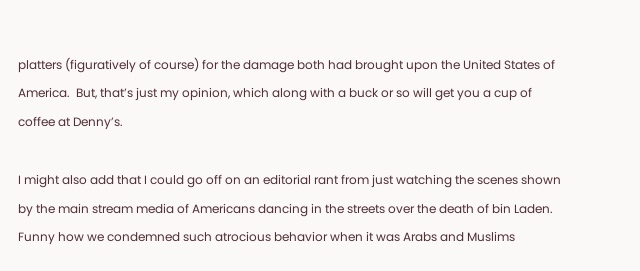platters (figuratively of course) for the damage both had brought upon the United States of America.  But, that’s just my opinion, which along with a buck or so will get you a cup of coffee at Denny’s.

I might also add that I could go off on an editorial rant from just watching the scenes shown by the main stream media of Americans dancing in the streets over the death of bin Laden.  Funny how we condemned such atrocious behavior when it was Arabs and Muslims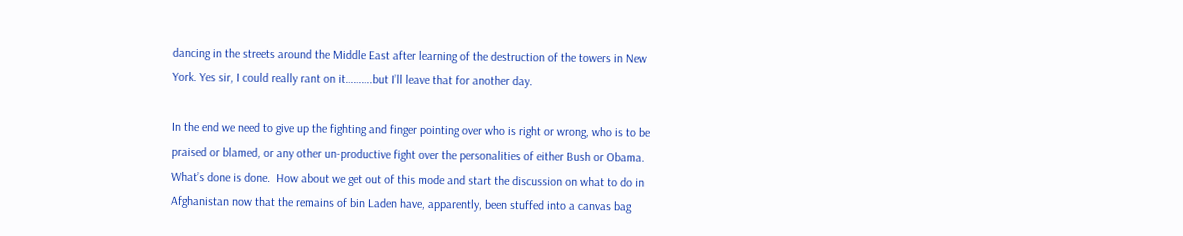dancing in the streets around the Middle East after learning of the destruction of the towers in New York. Yes sir, I could really rant on it……….but I’ll leave that for another day.

In the end we need to give up the fighting and finger pointing over who is right or wrong, who is to be praised or blamed, or any other un-productive fight over the personalities of either Bush or Obama.  What’s done is done.  How about we get out of this mode and start the discussion on what to do in Afghanistan now that the remains of bin Laden have, apparently, been stuffed into a canvas bag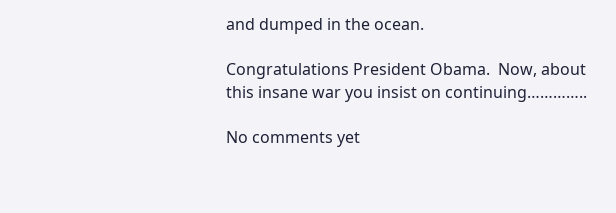and dumped in the ocean.

Congratulations President Obama.  Now, about this insane war you insist on continuing…………..

No comments yet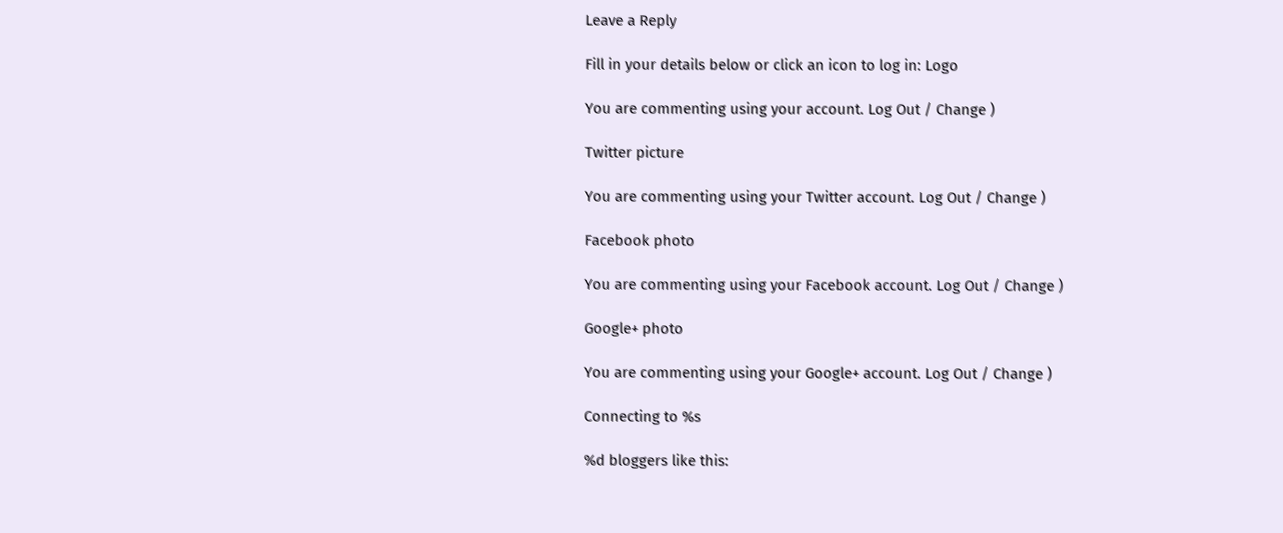Leave a Reply

Fill in your details below or click an icon to log in: Logo

You are commenting using your account. Log Out / Change )

Twitter picture

You are commenting using your Twitter account. Log Out / Change )

Facebook photo

You are commenting using your Facebook account. Log Out / Change )

Google+ photo

You are commenting using your Google+ account. Log Out / Change )

Connecting to %s

%d bloggers like this: